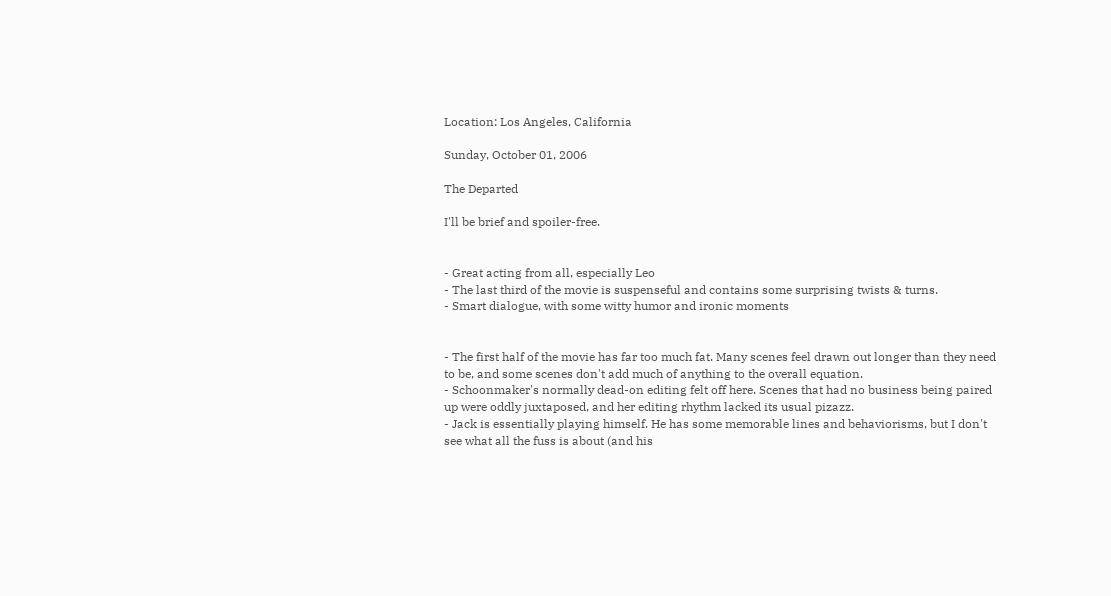Location: Los Angeles, California

Sunday, October 01, 2006

The Departed

I'll be brief and spoiler-free.


- Great acting from all, especially Leo
- The last third of the movie is suspenseful and contains some surprising twists & turns.
- Smart dialogue, with some witty humor and ironic moments


- The first half of the movie has far too much fat. Many scenes feel drawn out longer than they need to be, and some scenes don't add much of anything to the overall equation.
- Schoonmaker's normally dead-on editing felt off here. Scenes that had no business being paired up were oddly juxtaposed, and her editing rhythm lacked its usual pizazz.
- Jack is essentially playing himself. He has some memorable lines and behaviorisms, but I don't see what all the fuss is about (and his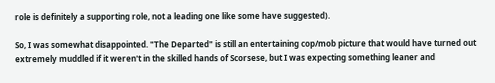role is definitely a supporting role, not a leading one like some have suggested).

So, I was somewhat disappointed. "The Departed" is still an entertaining cop/mob picture that would have turned out extremely muddled if it weren't in the skilled hands of Scorsese, but I was expecting something leaner and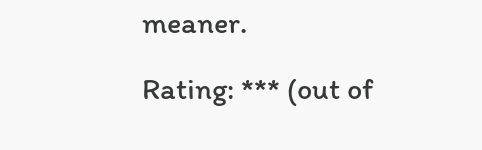meaner.

Rating: *** (out of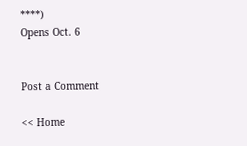****)
Opens Oct. 6


Post a Comment

<< Home